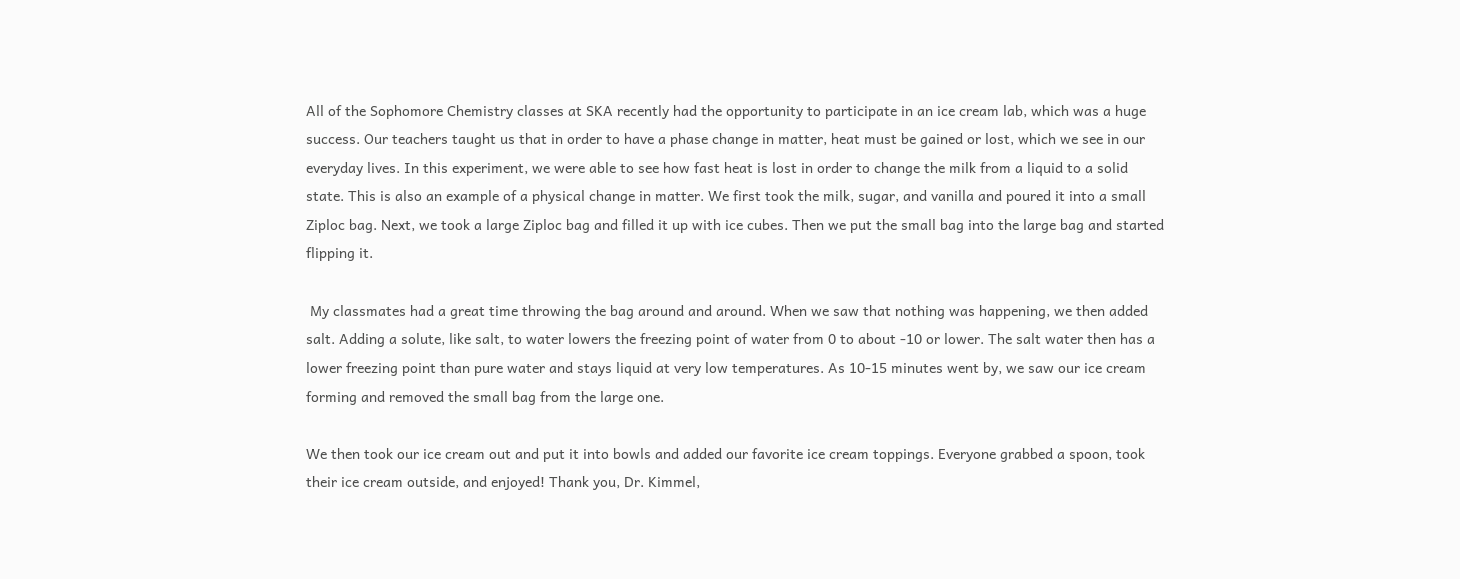All of the Sophomore Chemistry classes at SKA recently had the opportunity to participate in an ice cream lab, which was a huge success. Our teachers taught us that in order to have a phase change in matter, heat must be gained or lost, which we see in our everyday lives. In this experiment, we were able to see how fast heat is lost in order to change the milk from a liquid to a solid state. This is also an example of a physical change in matter. We first took the milk, sugar, and vanilla and poured it into a small Ziploc bag. Next, we took a large Ziploc bag and filled it up with ice cubes. Then we put the small bag into the large bag and started flipping it.

 My classmates had a great time throwing the bag around and around. When we saw that nothing was happening, we then added salt. Adding a solute, like salt, to water lowers the freezing point of water from 0 to about -10 or lower. The salt water then has a lower freezing point than pure water and stays liquid at very low temperatures. As 10-15 minutes went by, we saw our ice cream forming and removed the small bag from the large one.

We then took our ice cream out and put it into bowls and added our favorite ice cream toppings. Everyone grabbed a spoon, took their ice cream outside, and enjoyed! Thank you, Dr. Kimmel,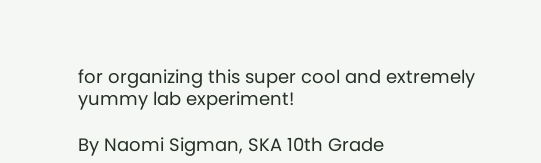for organizing this super cool and extremely yummy lab experiment!

By Naomi Sigman, SKA 10th Grade